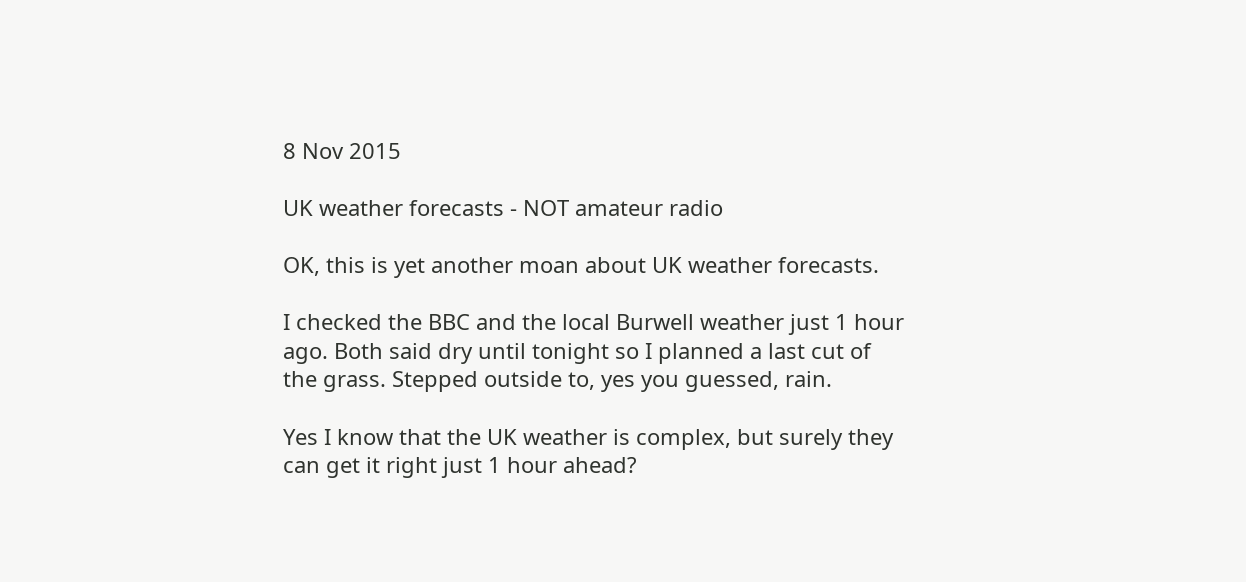8 Nov 2015

UK weather forecasts - NOT amateur radio

OK, this is yet another moan about UK weather forecasts.

I checked the BBC and the local Burwell weather just 1 hour ago. Both said dry until tonight so I planned a last cut of the grass. Stepped outside to, yes you guessed, rain.

Yes I know that the UK weather is complex, but surely they can get it right just 1 hour ahead?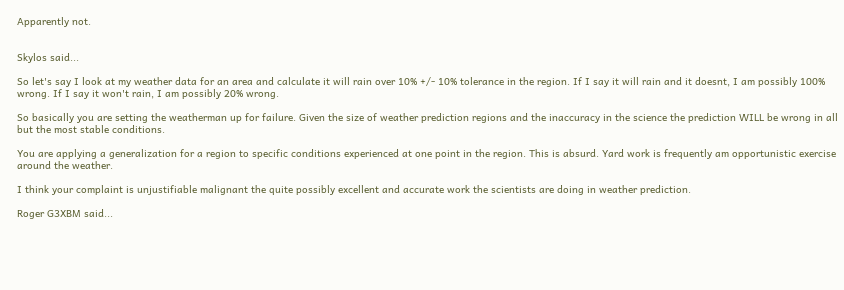Apparently not.


Skylos said...

So let's say I look at my weather data for an area and calculate it will rain over 10% +/- 10% tolerance in the region. If I say it will rain and it doesnt, I am possibly 100% wrong. If I say it won't rain, I am possibly 20% wrong.

So basically you are setting the weatherman up for failure. Given the size of weather prediction regions and the inaccuracy in the science the prediction WILL be wrong in all but the most stable conditions.

You are applying a generalization for a region to specific conditions experienced at one point in the region. This is absurd. Yard work is frequently am opportunistic exercise around the weather.

I think your complaint is unjustifiable malignant the quite possibly excellent and accurate work the scientists are doing in weather prediction.

Roger G3XBM said...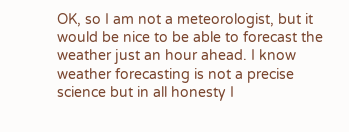OK, so I am not a meteorologist, but it would be nice to be able to forecast the weather just an hour ahead. I know weather forecasting is not a precise science but in all honesty I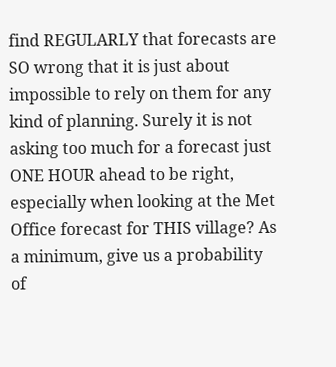find REGULARLY that forecasts are SO wrong that it is just about impossible to rely on them for any kind of planning. Surely it is not asking too much for a forecast just ONE HOUR ahead to be right, especially when looking at the Met Office forecast for THIS village? As a minimum, give us a probability of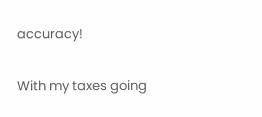accuracy!

With my taxes going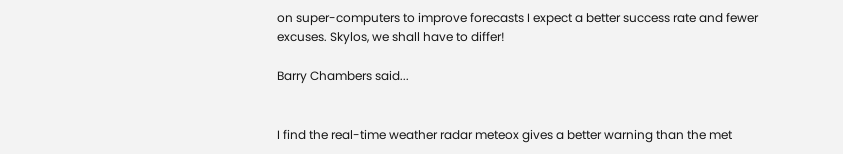on super-computers to improve forecasts I expect a better success rate and fewer excuses. Skylos, we shall have to differ!

Barry Chambers said...


I find the real-time weather radar meteox gives a better warning than the met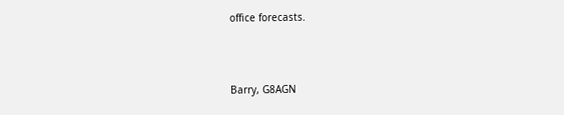office forecasts.



Barry, G8AGN